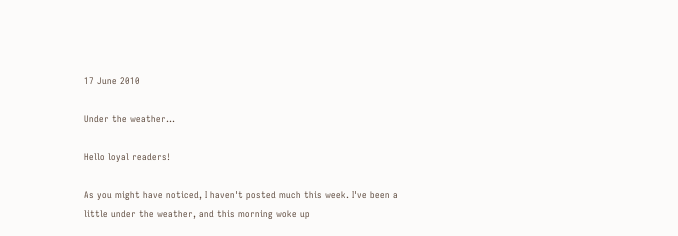17 June 2010

Under the weather...

Hello loyal readers!

As you might have noticed, I haven't posted much this week. I've been a little under the weather, and this morning woke up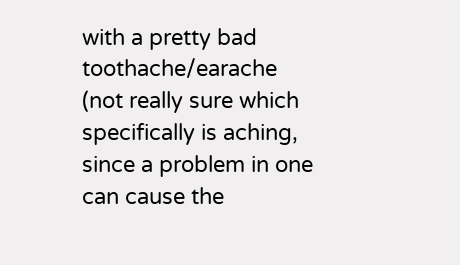with a pretty bad toothache/earache (not really sure which specifically is aching, since a problem in one can cause the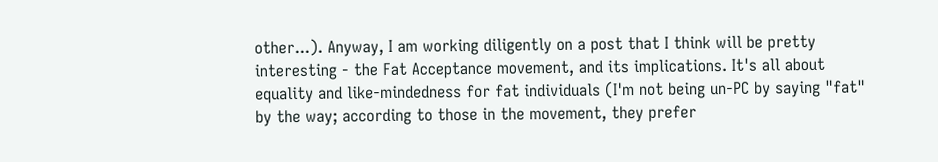other...). Anyway, I am working diligently on a post that I think will be pretty interesting - the Fat Acceptance movement, and its implications. It's all about equality and like-mindedness for fat individuals (I'm not being un-PC by saying "fat" by the way; according to those in the movement, they prefer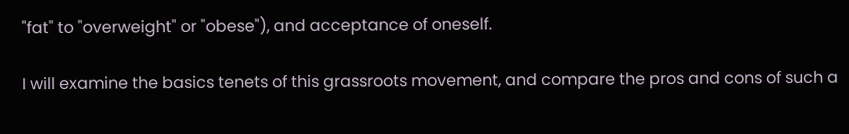"fat" to "overweight" or "obese"), and acceptance of oneself.

I will examine the basics tenets of this grassroots movement, and compare the pros and cons of such a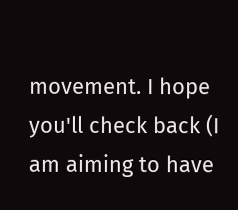movement. I hope you'll check back (I am aiming to have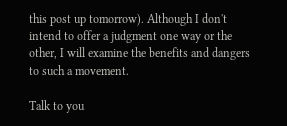this post up tomorrow). Although I don't intend to offer a judgment one way or the other, I will examine the benefits and dangers to such a movement.

Talk to you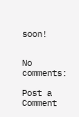soon!


No comments:

Post a Comment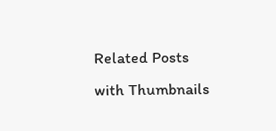Related Posts with Thumbnails